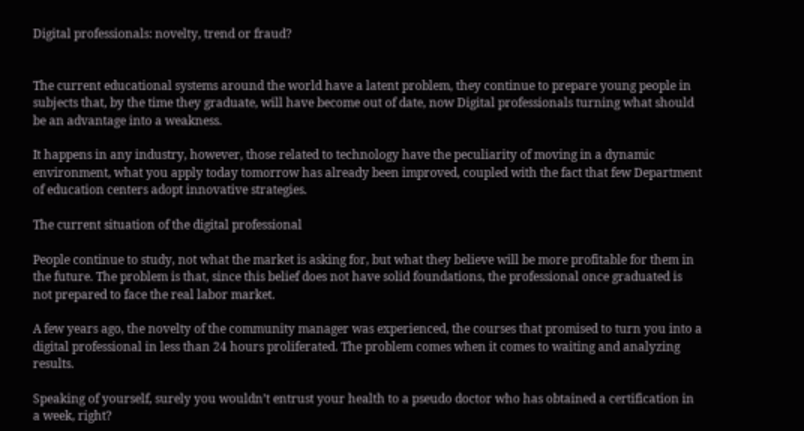Digital professionals: novelty, trend or fraud?


The current educational systems around the world have a latent problem, they continue to prepare young people in subjects that, by the time they graduate, will have become out of date, now Digital professionals turning what should be an advantage into a weakness.

It happens in any industry, however, those related to technology have the peculiarity of moving in a dynamic environment, what you apply today tomorrow has already been improved, coupled with the fact that few Department of education centers adopt innovative strategies.

The current situation of the digital professional

People continue to study, not what the market is asking for, but what they believe will be more profitable for them in the future. The problem is that, since this belief does not have solid foundations, the professional once graduated is not prepared to face the real labor market.

A few years ago, the novelty of the community manager was experienced, the courses that promised to turn you into a digital professional in less than 24 hours proliferated. The problem comes when it comes to waiting and analyzing results.

Speaking of yourself, surely you wouldn’t entrust your health to a pseudo doctor who has obtained a certification in a week, right?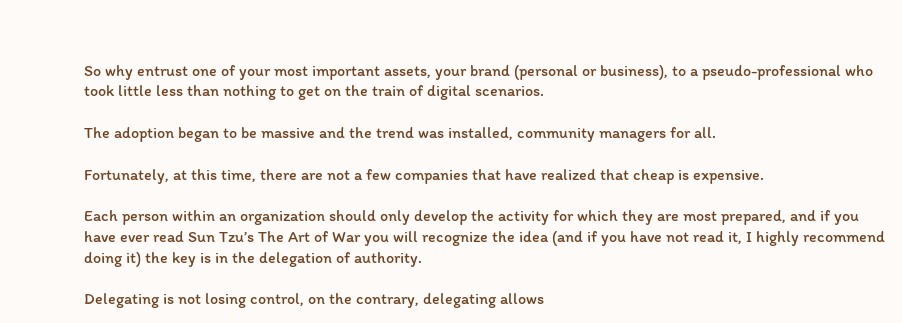So why entrust one of your most important assets, your brand (personal or business), to a pseudo-professional who took little less than nothing to get on the train of digital scenarios.

The adoption began to be massive and the trend was installed, community managers for all.

Fortunately, at this time, there are not a few companies that have realized that cheap is expensive.

Each person within an organization should only develop the activity for which they are most prepared, and if you have ever read Sun Tzu’s The Art of War you will recognize the idea (and if you have not read it, I highly recommend doing it) the key is in the delegation of authority.

Delegating is not losing control, on the contrary, delegating allows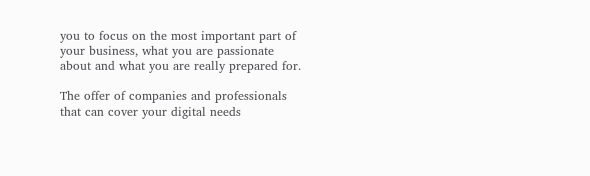you to focus on the most important part of your business, what you are passionate about and what you are really prepared for.

The offer of companies and professionals that can cover your digital needs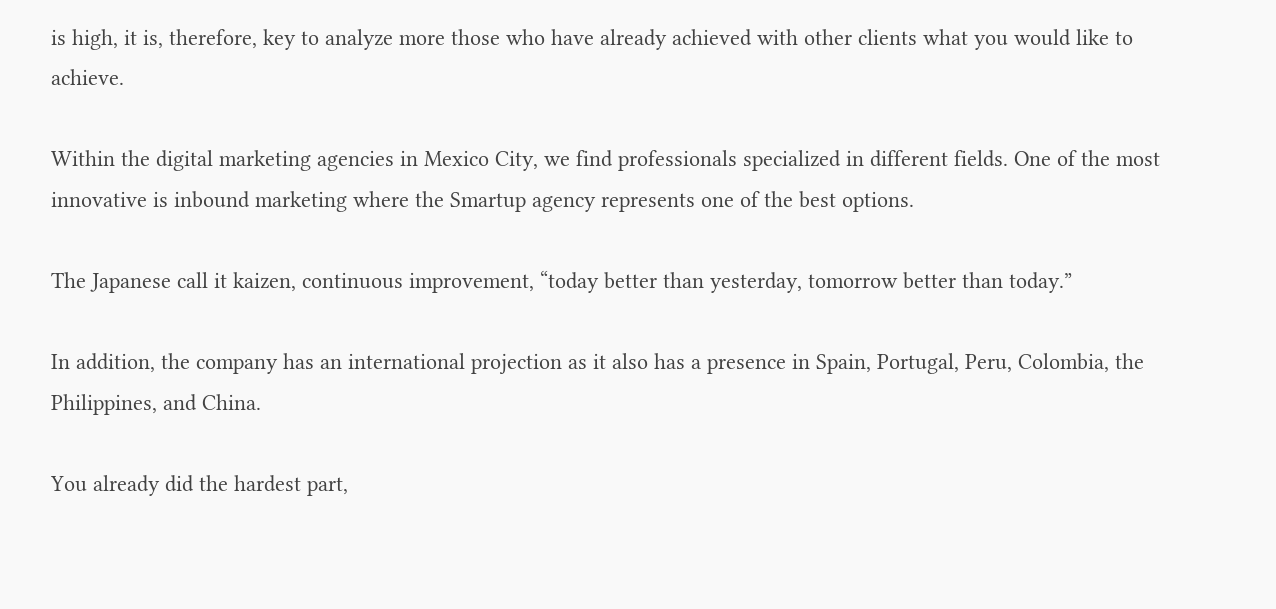is high, it is, therefore, key to analyze more those who have already achieved with other clients what you would like to achieve.

Within the digital marketing agencies in Mexico City, we find professionals specialized in different fields. One of the most innovative is inbound marketing where the Smartup agency represents one of the best options.

The Japanese call it kaizen, continuous improvement, “today better than yesterday, tomorrow better than today.”

In addition, the company has an international projection as it also has a presence in Spain, Portugal, Peru, Colombia, the Philippines, and China.

You already did the hardest part,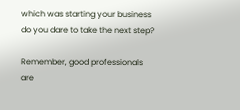which was starting your business do you dare to take the next step?

Remember, good professionals are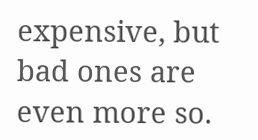expensive, but bad ones are even more so.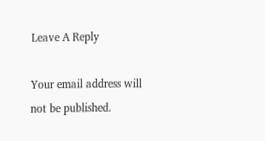Leave A Reply

Your email address will not be published.